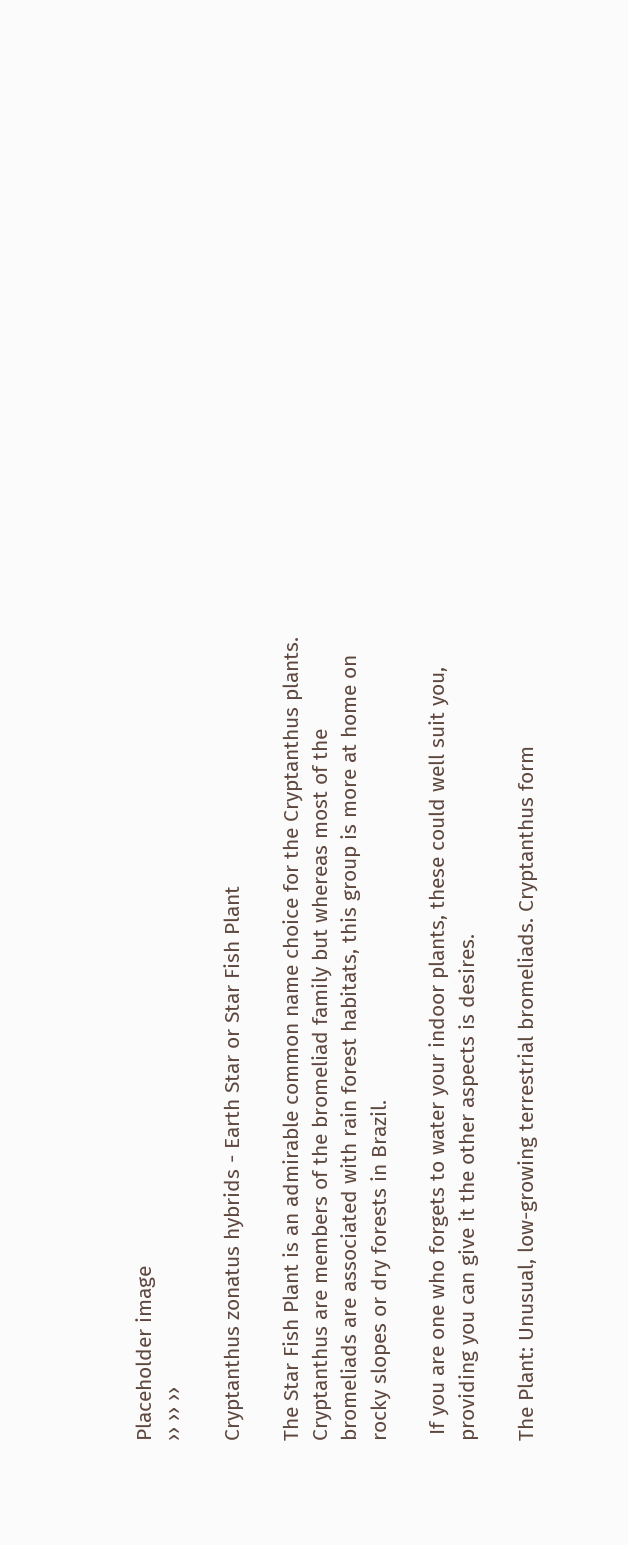Placeholder image
›› ›› ››

Cryptanthus zonatus hybrids - Earth Star or Star Fish Plant

The Star Fish Plant is an admirable common name choice for the Cryptanthus plants. Cryptanthus are members of the bromeliad family but whereas most of the bromeliads are associated with rain forest habitats, this group is more at home on rocky slopes or dry forests in Brazil.

 If you are one who forgets to water your indoor plants, these could well suit you, providing you can give it the other aspects is desires.

The Plant: Unusual, low-growing terrestrial bromeliads. Cryptanthus form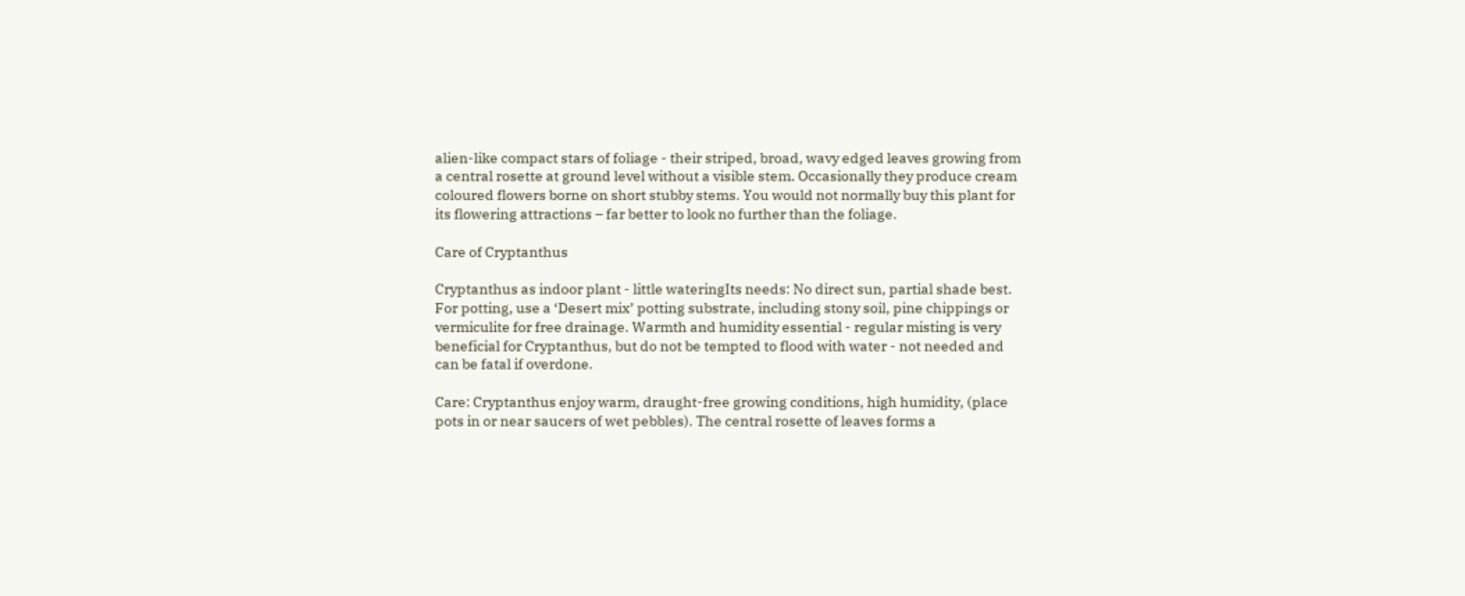alien-like compact stars of foliage - their striped, broad, wavy edged leaves growing from a central rosette at ground level without a visible stem. Occasionally they produce cream coloured flowers borne on short stubby stems. You would not normally buy this plant for its flowering attractions – far better to look no further than the foliage.

Care of Cryptanthus

Cryptanthus as indoor plant - little wateringIts needs: No direct sun, partial shade best. For potting, use a ‘Desert mix’ potting substrate, including stony soil, pine chippings or vermiculite for free drainage. Warmth and humidity essential - regular misting is very beneficial for Cryptanthus, but do not be tempted to flood with water - not needed and can be fatal if overdone.

Care: Cryptanthus enjoy warm, draught-free growing conditions, high humidity, (place pots in or near saucers of wet pebbles). The central rosette of leaves forms a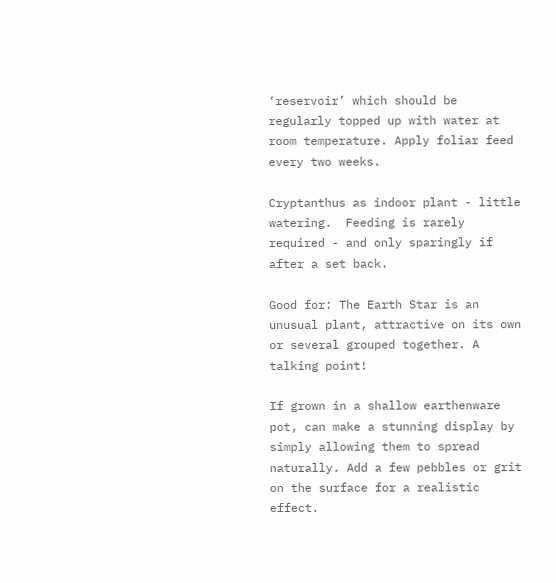‘reservoir’ which should be regularly topped up with water at room temperature. Apply foliar feed every two weeks.

Cryptanthus as indoor plant - little watering.  Feeding is rarely required - and only sparingly if after a set back.

Good for: The Earth Star is an unusual plant, attractive on its own or several grouped together. A talking point!

If grown in a shallow earthenware pot, can make a stunning display by simply allowing them to spread naturally. Add a few pebbles or grit on the surface for a realistic effect.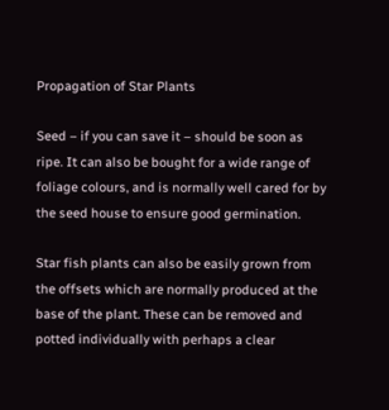Propagation of Star Plants

Seed – if you can save it – should be soon as ripe. It can also be bought for a wide range of foliage colours, and is normally well cared for by the seed house to ensure good germination.

Star fish plants can also be easily grown from the offsets which are normally produced at the base of the plant. These can be removed and potted individually with perhaps a clear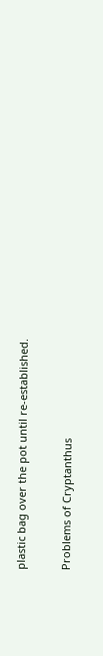plastic bag over the pot until re-established.

Problems of Cryptanthus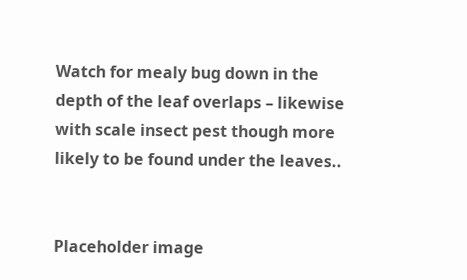Watch for mealy bug down in the depth of the leaf overlaps – likewise with scale insect pest though more likely to be found under the leaves..


Placeholder image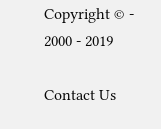Copyright © - 2000 - 2019

Contact Us